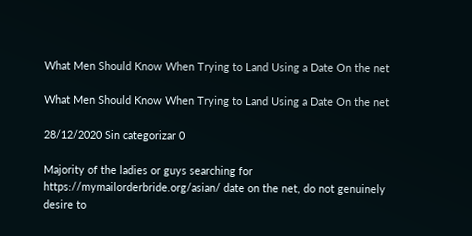What Men Should Know When Trying to Land Using a Date On the net

What Men Should Know When Trying to Land Using a Date On the net

28/12/2020 Sin categorizar 0

Majority of the ladies or guys searching for https://mymailorderbride.org/asian/ date on the net, do not genuinely desire to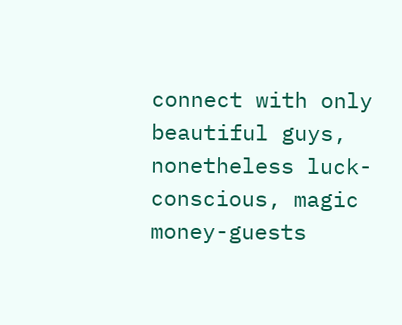connect with only beautiful guys, nonetheless luck-conscious, magic money-guests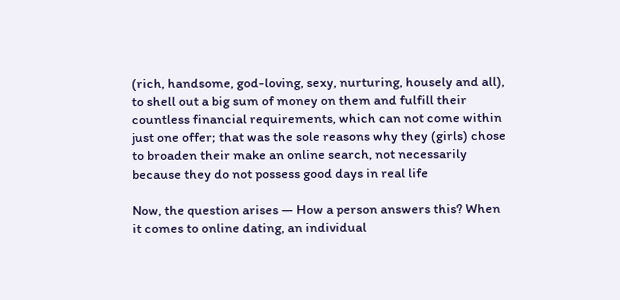(rich, handsome, god-loving, sexy, nurturing, housely and all), to shell out a big sum of money on them and fulfill their countless financial requirements, which can not come within just one offer; that was the sole reasons why they (girls) chose to broaden their make an online search, not necessarily because they do not possess good days in real life

Now, the question arises — How a person answers this? When it comes to online dating, an individual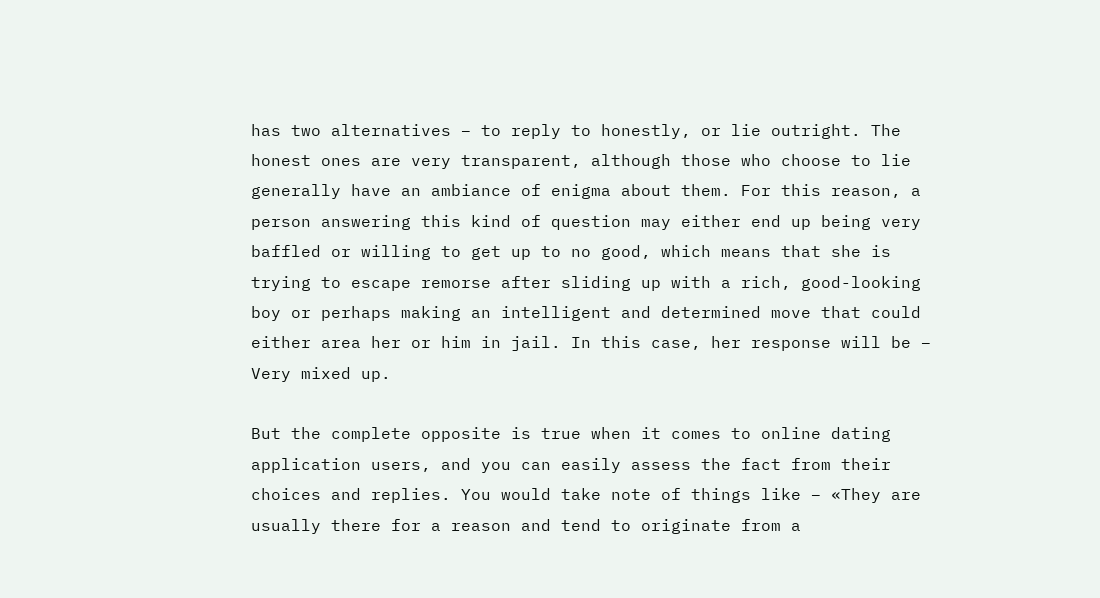has two alternatives – to reply to honestly, or lie outright. The honest ones are very transparent, although those who choose to lie generally have an ambiance of enigma about them. For this reason, a person answering this kind of question may either end up being very baffled or willing to get up to no good, which means that she is trying to escape remorse after sliding up with a rich, good-looking boy or perhaps making an intelligent and determined move that could either area her or him in jail. In this case, her response will be – Very mixed up.

But the complete opposite is true when it comes to online dating application users, and you can easily assess the fact from their choices and replies. You would take note of things like – «They are usually there for a reason and tend to originate from a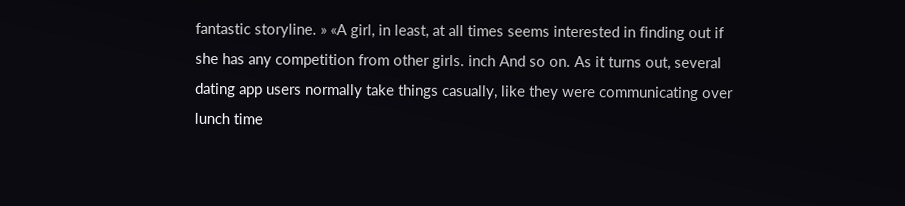fantastic storyline. » «A girl, in least, at all times seems interested in finding out if she has any competition from other girls. inch And so on. As it turns out, several dating app users normally take things casually, like they were communicating over lunch time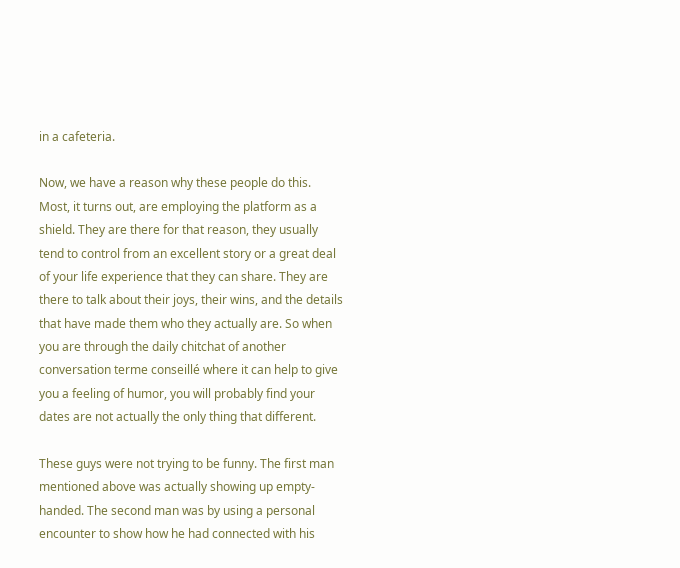in a cafeteria.

Now, we have a reason why these people do this. Most, it turns out, are employing the platform as a shield. They are there for that reason, they usually tend to control from an excellent story or a great deal of your life experience that they can share. They are there to talk about their joys, their wins, and the details that have made them who they actually are. So when you are through the daily chitchat of another conversation terme conseillé where it can help to give you a feeling of humor, you will probably find your dates are not actually the only thing that different.

These guys were not trying to be funny. The first man mentioned above was actually showing up empty-handed. The second man was by using a personal encounter to show how he had connected with his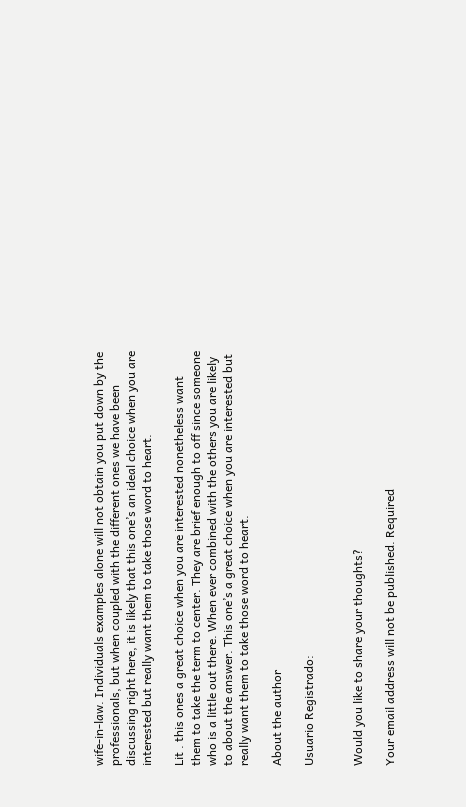wife-in-law. Individuals examples alone will not obtain you put down by the professionals, but when coupled with the different ones we have been discussing right here, it is likely that this one’s an ideal choice when you are interested but really want them to take those word to heart.

Lit . this ones a great choice when you are interested nonetheless want them to take the term to center. They are brief enough to off since someone who is a little out there. When ever combined with the others you are likely to about the answer. This one’s a great choice when you are interested but really want them to take those word to heart.

About the author

Usuario Registrado:


Would you like to share your thoughts?

Your email address will not be published. Required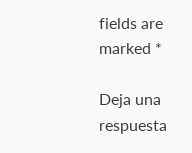fields are marked *

Deja una respuesta